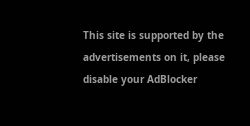This site is supported by the advertisements on it, please disable your AdBlocker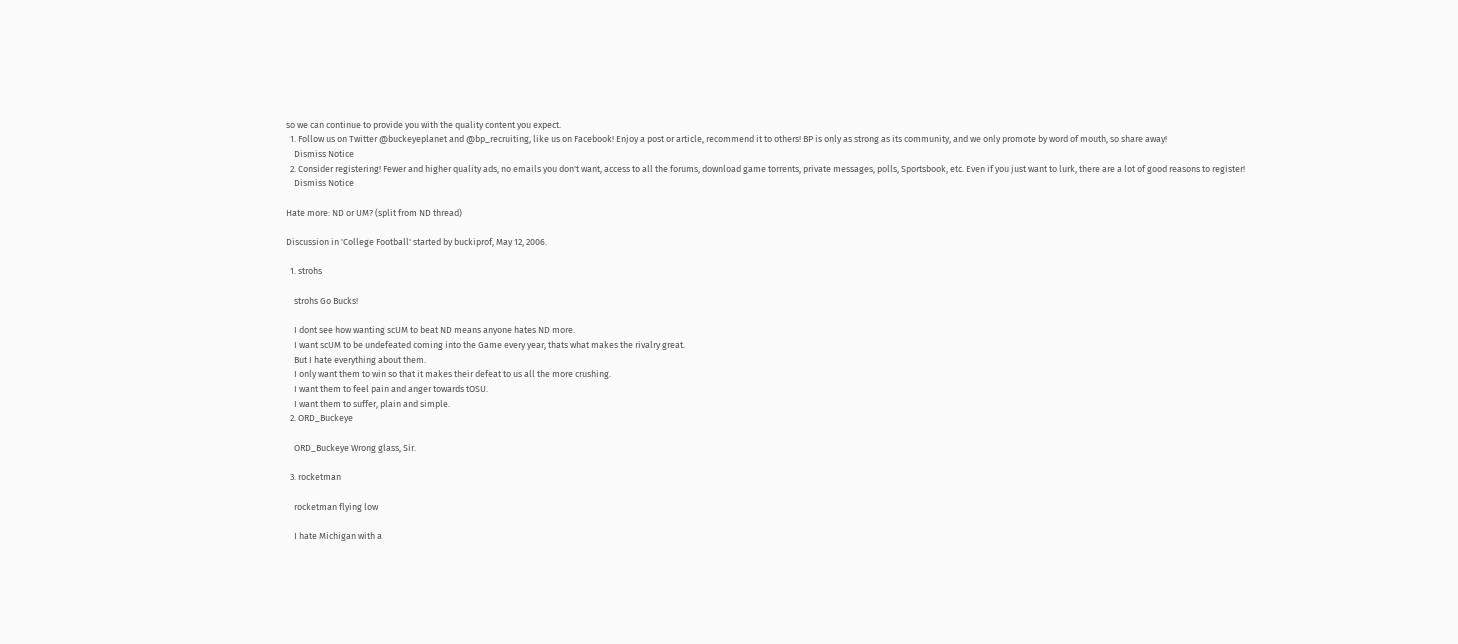so we can continue to provide you with the quality content you expect.
  1. Follow us on Twitter @buckeyeplanet and @bp_recruiting, like us on Facebook! Enjoy a post or article, recommend it to others! BP is only as strong as its community, and we only promote by word of mouth, so share away!
    Dismiss Notice
  2. Consider registering! Fewer and higher quality ads, no emails you don't want, access to all the forums, download game torrents, private messages, polls, Sportsbook, etc. Even if you just want to lurk, there are a lot of good reasons to register!
    Dismiss Notice

Hate more: ND or UM? (split from ND thread)

Discussion in 'College Football' started by buckiprof, May 12, 2006.

  1. strohs

    strohs Go Bucks!

    I dont see how wanting scUM to beat ND means anyone hates ND more.
    I want scUM to be undefeated coming into the Game every year, thats what makes the rivalry great.
    But I hate everything about them.
    I only want them to win so that it makes their defeat to us all the more crushing.
    I want them to feel pain and anger towards tOSU.
    I want them to suffer, plain and simple.
  2. ORD_Buckeye

    ORD_Buckeye Wrong glass, Sir.

  3. rocketman

    rocketman flying low

    I hate Michigan with a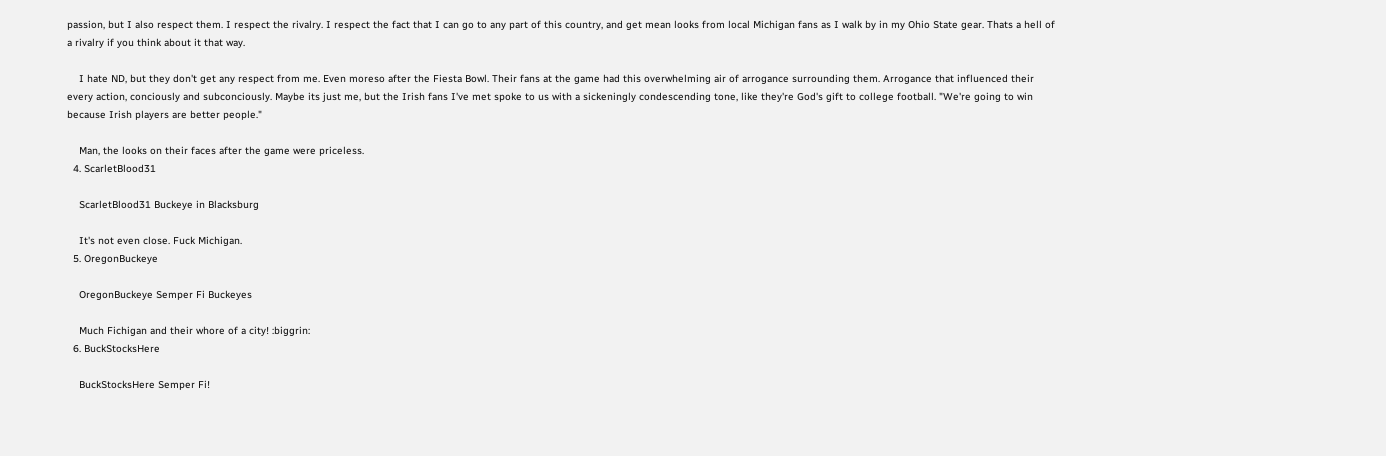passion, but I also respect them. I respect the rivalry. I respect the fact that I can go to any part of this country, and get mean looks from local Michigan fans as I walk by in my Ohio State gear. Thats a hell of a rivalry if you think about it that way.

    I hate ND, but they don't get any respect from me. Even moreso after the Fiesta Bowl. Their fans at the game had this overwhelming air of arrogance surrounding them. Arrogance that influenced their every action, conciously and subconciously. Maybe its just me, but the Irish fans I've met spoke to us with a sickeningly condescending tone, like they're God's gift to college football. "We're going to win because Irish players are better people."

    Man, the looks on their faces after the game were priceless.
  4. ScarletBlood31

    ScarletBlood31 Buckeye in Blacksburg

    It's not even close. Fuck Michigan.
  5. OregonBuckeye

    OregonBuckeye Semper Fi Buckeyes

    Much Fichigan and their whore of a city! :biggrin:
  6. BuckStocksHere

    BuckStocksHere Semper Fi!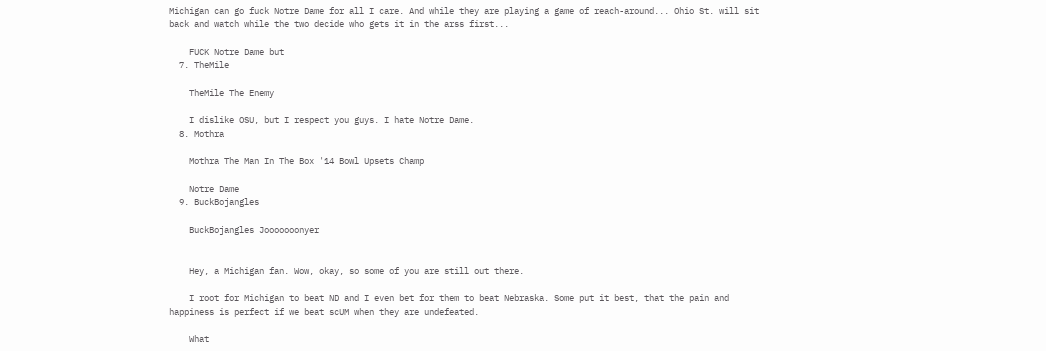Michigan can go fuck Notre Dame for all I care. And while they are playing a game of reach-around... Ohio St. will sit back and watch while the two decide who gets it in the arss first...

    FUCK Notre Dame but
  7. TheMile

    TheMile The Enemy

    I dislike OSU, but I respect you guys. I hate Notre Dame.
  8. Mothra

    Mothra The Man In The Box '14 Bowl Upsets Champ

    Notre Dame
  9. BuckBojangles

    BuckBojangles Jooooooonyer


    Hey, a Michigan fan. Wow, okay, so some of you are still out there.

    I root for Michigan to beat ND and I even bet for them to beat Nebraska. Some put it best, that the pain and happiness is perfect if we beat scUM when they are undefeated.

    What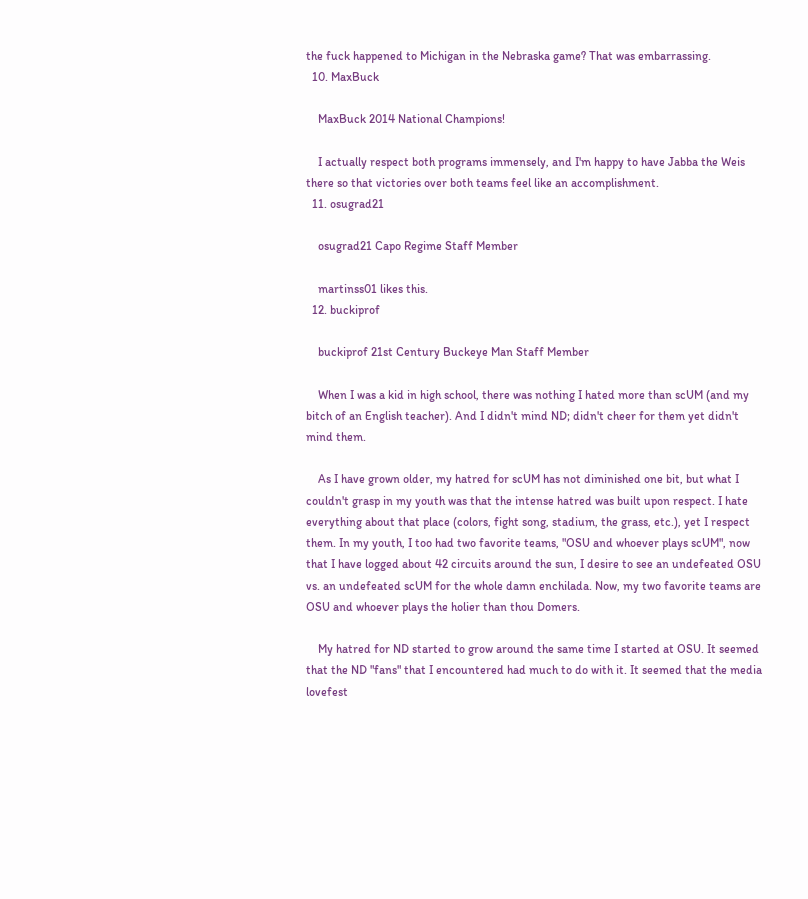the fuck happened to Michigan in the Nebraska game? That was embarrassing.
  10. MaxBuck

    MaxBuck 2014 National Champions!

    I actually respect both programs immensely, and I'm happy to have Jabba the Weis there so that victories over both teams feel like an accomplishment.
  11. osugrad21

    osugrad21 Capo Regime Staff Member

    martinss01 likes this.
  12. buckiprof

    buckiprof 21st Century Buckeye Man Staff Member

    When I was a kid in high school, there was nothing I hated more than scUM (and my bitch of an English teacher). And I didn't mind ND; didn't cheer for them yet didn't mind them.

    As I have grown older, my hatred for scUM has not diminished one bit, but what I couldn't grasp in my youth was that the intense hatred was built upon respect. I hate everything about that place (colors, fight song, stadium, the grass, etc.), yet I respect them. In my youth, I too had two favorite teams, "OSU and whoever plays scUM", now that I have logged about 42 circuits around the sun, I desire to see an undefeated OSU vs. an undefeated scUM for the whole damn enchilada. Now, my two favorite teams are OSU and whoever plays the holier than thou Domers.

    My hatred for ND started to grow around the same time I started at OSU. It seemed that the ND "fans" that I encountered had much to do with it. It seemed that the media lovefest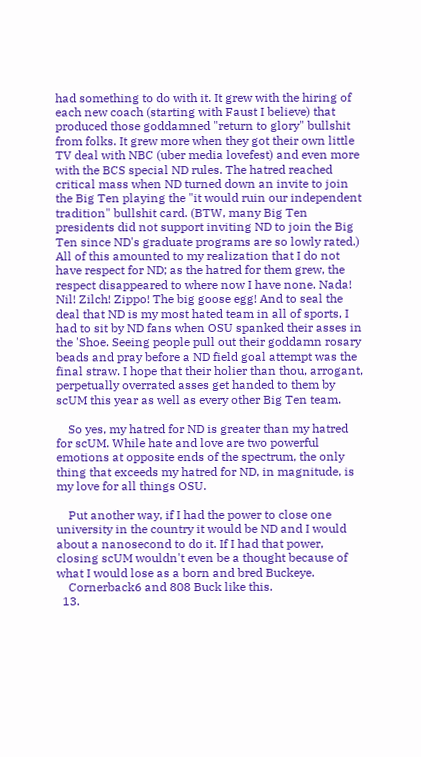had something to do with it. It grew with the hiring of each new coach (starting with Faust I believe) that produced those goddamned "return to glory" bullshit from folks. It grew more when they got their own little TV deal with NBC (uber media lovefest) and even more with the BCS special ND rules. The hatred reached critical mass when ND turned down an invite to join the Big Ten playing the "it would ruin our independent tradition" bullshit card. (BTW, many Big Ten presidents did not support inviting ND to join the Big Ten since ND's graduate programs are so lowly rated.) All of this amounted to my realization that I do not have respect for ND; as the hatred for them grew, the respect disappeared to where now I have none. Nada! Nil! Zilch! Zippo! The big goose egg! And to seal the deal that ND is my most hated team in all of sports, I had to sit by ND fans when OSU spanked their asses in the 'Shoe. Seeing people pull out their goddamn rosary beads and pray before a ND field goal attempt was the final straw. I hope that their holier than thou, arrogant, perpetually overrated asses get handed to them by scUM this year as well as every other Big Ten team.

    So yes, my hatred for ND is greater than my hatred for scUM. While hate and love are two powerful emotions at opposite ends of the spectrum, the only thing that exceeds my hatred for ND, in magnitude, is my love for all things OSU.

    Put another way, if I had the power to close one university in the country it would be ND and I would about a nanosecond to do it. If I had that power, closing scUM wouldn't even be a thought because of what I would lose as a born and bred Buckeye.
    Cornerback6 and 808 Buck like this.
  13.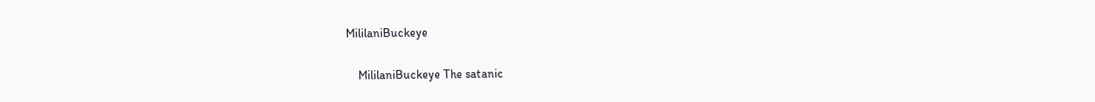MililaniBuckeye

    MililaniBuckeye The satanic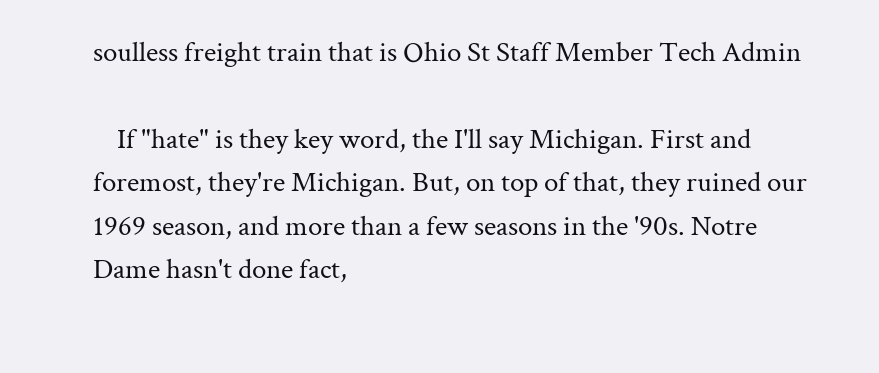soulless freight train that is Ohio St Staff Member Tech Admin

    If "hate" is they key word, the I'll say Michigan. First and foremost, they're Michigan. But, on top of that, they ruined our 1969 season, and more than a few seasons in the '90s. Notre Dame hasn't done fact,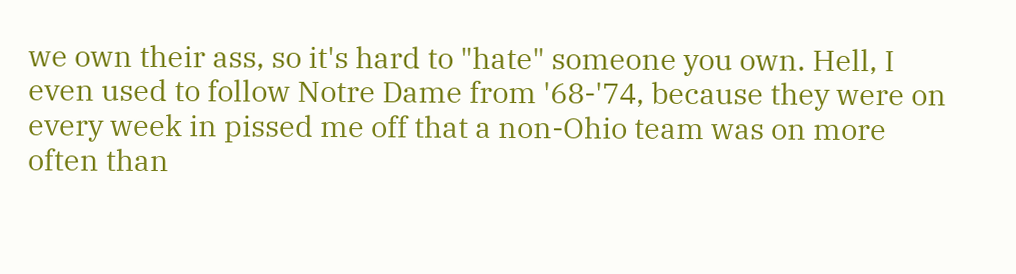we own their ass, so it's hard to "hate" someone you own. Hell, I even used to follow Notre Dame from '68-'74, because they were on every week in pissed me off that a non-Ohio team was on more often than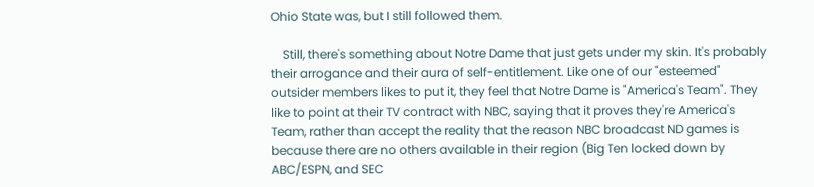Ohio State was, but I still followed them.

    Still, there's something about Notre Dame that just gets under my skin. It's probably their arrogance and their aura of self-entitlement. Like one of our "esteemed" outsider members likes to put it, they feel that Notre Dame is "America's Team". They like to point at their TV contract with NBC, saying that it proves they're America's Team, rather than accept the reality that the reason NBC broadcast ND games is because there are no others available in their region (Big Ten locked down by ABC/ESPN, and SEC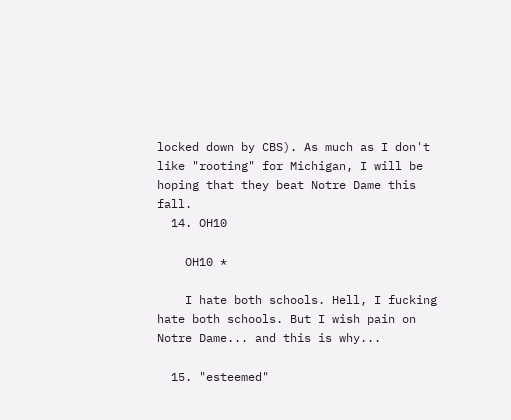locked down by CBS). As much as I don't like "rooting" for Michigan, I will be hoping that they beat Notre Dame this fall.
  14. OH10

    OH10 *

    I hate both schools. Hell, I fucking hate both schools. But I wish pain on Notre Dame... and this is why...

  15. "esteemed"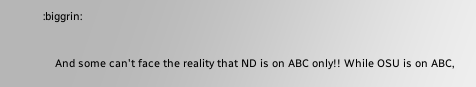:biggrin:

    And some can't face the reality that ND is on ABC only!! While OSU is on ABC,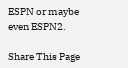ESPN or maybe even ESPN2.

Share This Page